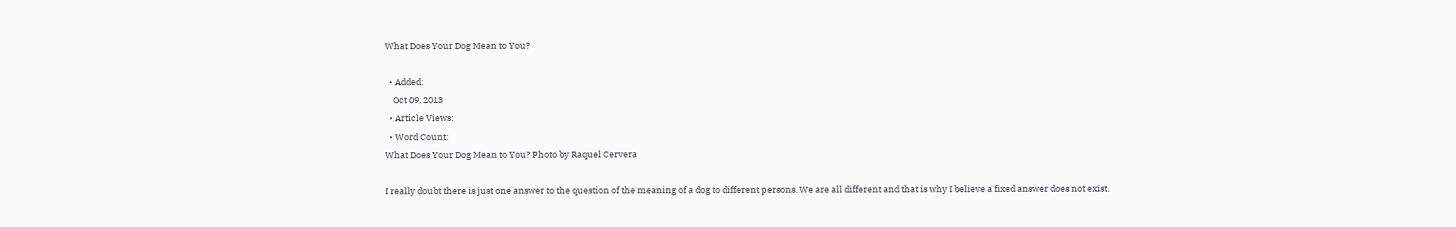What Does Your Dog Mean to You?

  • Added:
    Oct 09, 2013
  • Article Views:
  • Word Count:
What Does Your Dog Mean to You? Photo by Raquel Cervera

I really doubt there is just one answer to the question of the meaning of a dog to different persons. We are all different and that is why I believe a fixed answer does not exist.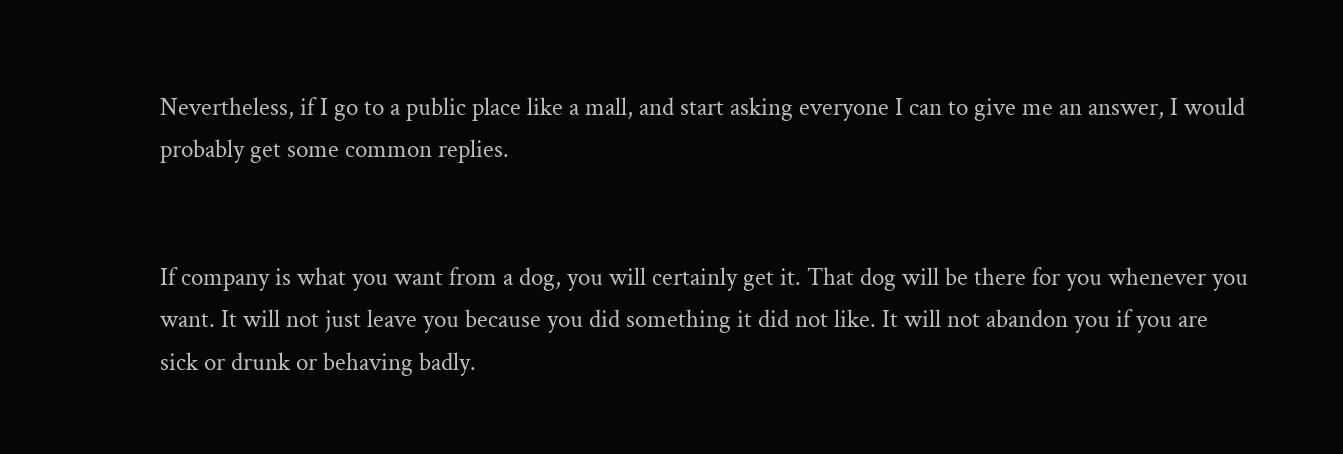Nevertheless, if I go to a public place like a mall, and start asking everyone I can to give me an answer, I would probably get some common replies.


If company is what you want from a dog, you will certainly get it. That dog will be there for you whenever you want. It will not just leave you because you did something it did not like. It will not abandon you if you are sick or drunk or behaving badly.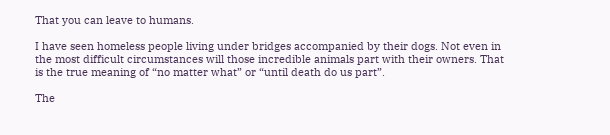That you can leave to humans.

I have seen homeless people living under bridges accompanied by their dogs. Not even in the most difficult circumstances will those incredible animals part with their owners. That is the true meaning of “no matter what” or “until death do us part”.

The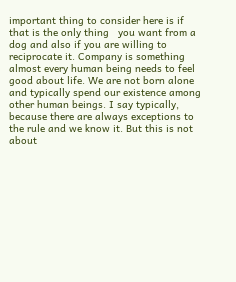important thing to consider here is if that is the only thing   you want from a dog and also if you are willing to reciprocate it. Company is something almost every human being needs to feel good about life. We are not born alone and typically spend our existence among other human beings. I say typically, because there are always exceptions to the rule and we know it. But this is not about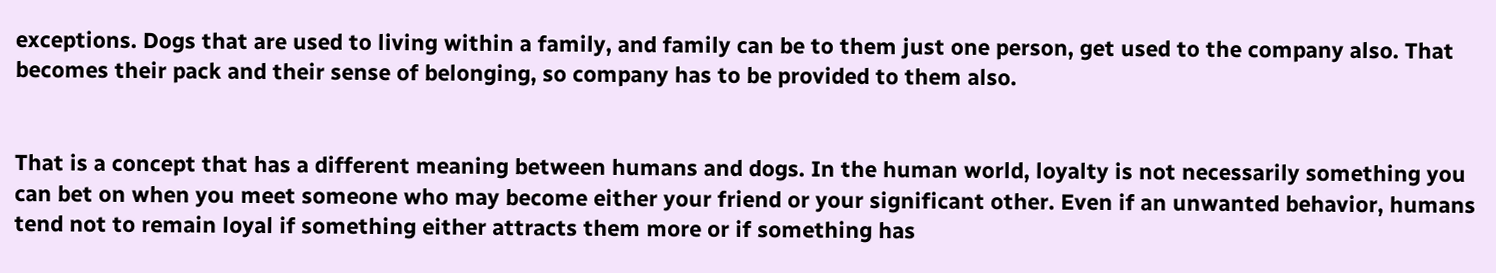exceptions. Dogs that are used to living within a family, and family can be to them just one person, get used to the company also. That becomes their pack and their sense of belonging, so company has to be provided to them also.


That is a concept that has a different meaning between humans and dogs. In the human world, loyalty is not necessarily something you can bet on when you meet someone who may become either your friend or your significant other. Even if an unwanted behavior, humans tend not to remain loyal if something either attracts them more or if something has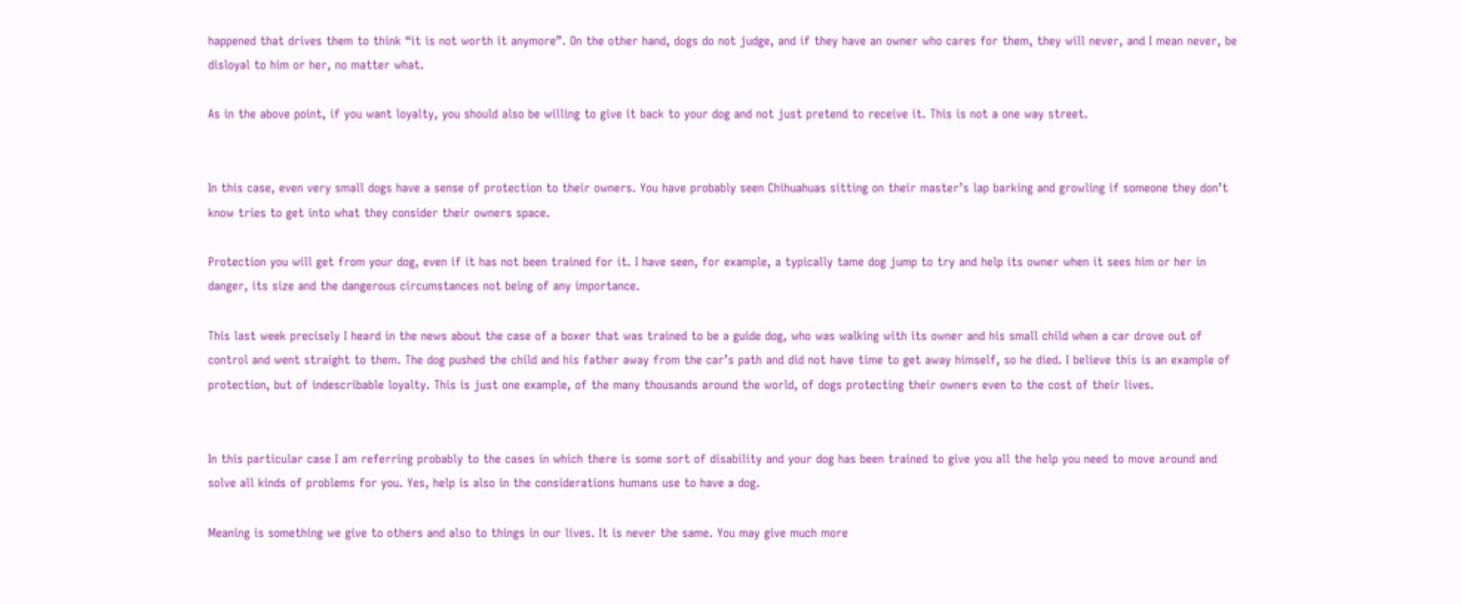happened that drives them to think “it is not worth it anymore”. On the other hand, dogs do not judge, and if they have an owner who cares for them, they will never, and I mean never, be disloyal to him or her, no matter what.

As in the above point, if you want loyalty, you should also be willing to give it back to your dog and not just pretend to receive it. This is not a one way street.


In this case, even very small dogs have a sense of protection to their owners. You have probably seen Chihuahuas sitting on their master’s lap barking and growling if someone they don’t know tries to get into what they consider their owners space.

Protection you will get from your dog, even if it has not been trained for it. I have seen, for example, a typically tame dog jump to try and help its owner when it sees him or her in danger, its size and the dangerous circumstances not being of any importance.

This last week precisely I heard in the news about the case of a boxer that was trained to be a guide dog, who was walking with its owner and his small child when a car drove out of control and went straight to them. The dog pushed the child and his father away from the car’s path and did not have time to get away himself, so he died. I believe this is an example of protection, but of indescribable loyalty. This is just one example, of the many thousands around the world, of dogs protecting their owners even to the cost of their lives.


In this particular case I am referring probably to the cases in which there is some sort of disability and your dog has been trained to give you all the help you need to move around and solve all kinds of problems for you. Yes, help is also in the considerations humans use to have a dog.

Meaning is something we give to others and also to things in our lives. It is never the same. You may give much more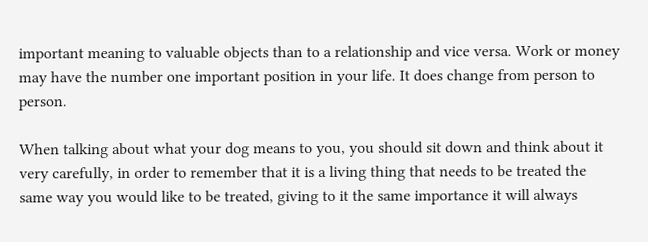important meaning to valuable objects than to a relationship and vice versa. Work or money may have the number one important position in your life. It does change from person to person.

When talking about what your dog means to you, you should sit down and think about it very carefully, in order to remember that it is a living thing that needs to be treated the same way you would like to be treated, giving to it the same importance it will always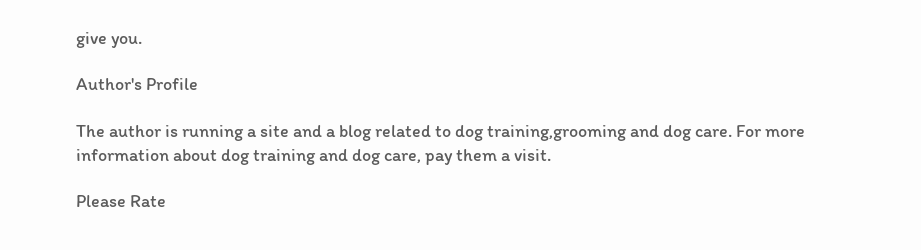give you.

Author's Profile

The author is running a site and a blog related to dog training,grooming and dog care. For more information about dog training and dog care, pay them a visit.

Please Rate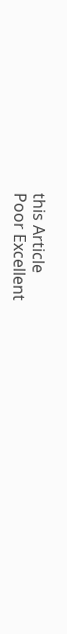this Article
Poor Excellent